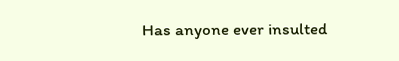Has anyone ever insulted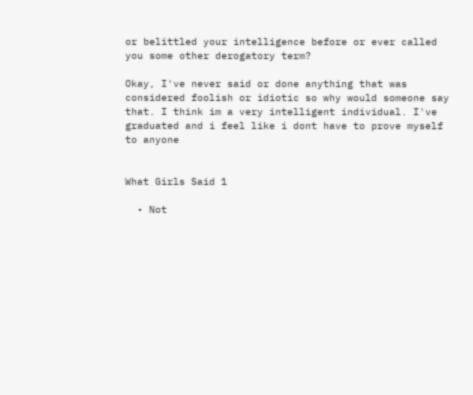or belittled your intelligence before or ever called you some other derogatory term?

Okay, I've never said or done anything that was considered foolish or idiotic so why would someone say that. I think im a very intelligent individual. I've graduated and i feel like i dont have to prove myself to anyone


What Girls Said 1

  • Not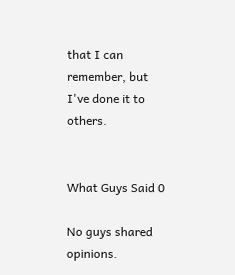that I can remember, but I've done it to others.


What Guys Said 0

No guys shared opinions.